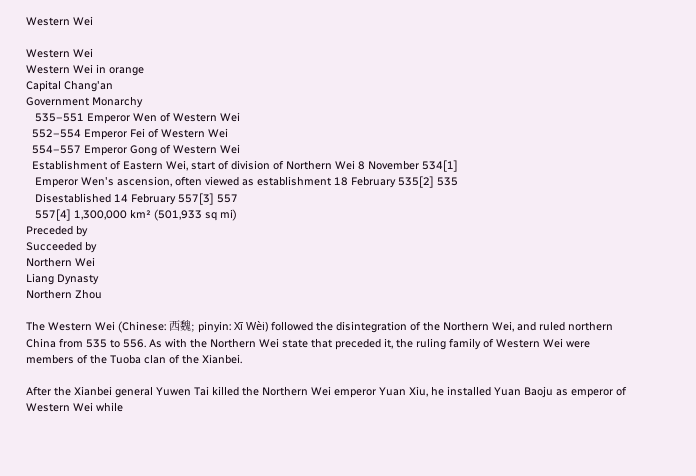Western Wei

Western Wei
Western Wei in orange
Capital Chang'an
Government Monarchy
   535–551 Emperor Wen of Western Wei
  552–554 Emperor Fei of Western Wei
  554–557 Emperor Gong of Western Wei
  Establishment of Eastern Wei, start of division of Northern Wei 8 November 534[1]
   Emperor Wen's ascension, often viewed as establishment 18 February 535[2] 535
   Disestablished 14 February 557[3] 557
   557[4] 1,300,000 km² (501,933 sq mi)
Preceded by
Succeeded by
Northern Wei
Liang Dynasty
Northern Zhou

The Western Wei (Chinese: 西魏; pinyin: Xī Wèi) followed the disintegration of the Northern Wei, and ruled northern China from 535 to 556. As with the Northern Wei state that preceded it, the ruling family of Western Wei were members of the Tuoba clan of the Xianbei.

After the Xianbei general Yuwen Tai killed the Northern Wei emperor Yuan Xiu, he installed Yuan Baoju as emperor of Western Wei while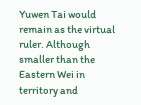Yuwen Tai would remain as the virtual ruler. Although smaller than the Eastern Wei in territory and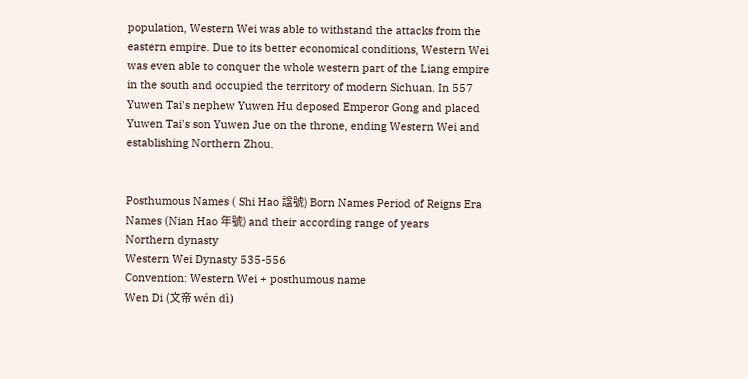population, Western Wei was able to withstand the attacks from the eastern empire. Due to its better economical conditions, Western Wei was even able to conquer the whole western part of the Liang empire in the south and occupied the territory of modern Sichuan. In 557 Yuwen Tai's nephew Yuwen Hu deposed Emperor Gong and placed Yuwen Tai's son Yuwen Jue on the throne, ending Western Wei and establishing Northern Zhou.


Posthumous Names ( Shi Hao 諡號) Born Names Period of Reigns Era Names (Nian Hao 年號) and their according range of years
Northern dynasty
Western Wei Dynasty 535-556
Convention: Western Wei + posthumous name
Wen Di (文帝 wén dì)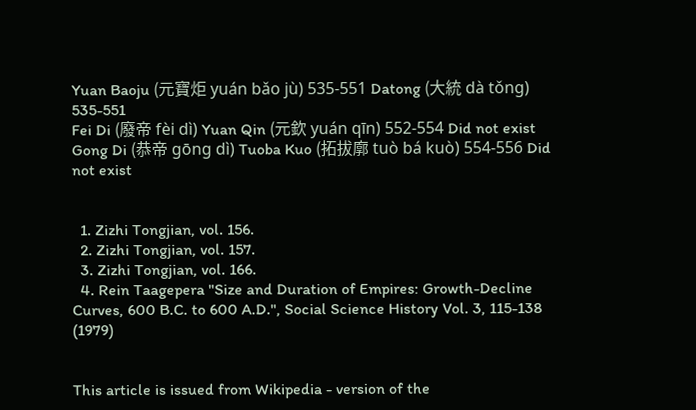Yuan Baoju (元寶炬 yuán bǎo jù) 535-551 Datong (大統 dà tǒng) 535-551
Fei Di (廢帝 fèi dì) Yuan Qin (元欽 yuán qīn) 552-554 Did not exist
Gong Di (恭帝 gōng dì) Tuoba Kuo (拓拔廓 tuò bá kuò) 554-556 Did not exist


  1. Zizhi Tongjian, vol. 156.
  2. Zizhi Tongjian, vol. 157.
  3. Zizhi Tongjian, vol. 166.
  4. Rein Taagepera "Size and Duration of Empires: Growth-Decline Curves, 600 B.C. to 600 A.D.", Social Science History Vol. 3, 115-138 (1979)


This article is issued from Wikipedia - version of the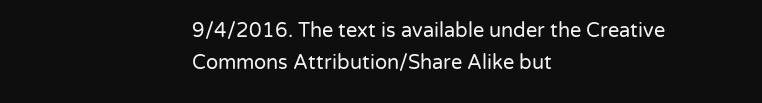9/4/2016. The text is available under the Creative Commons Attribution/Share Alike but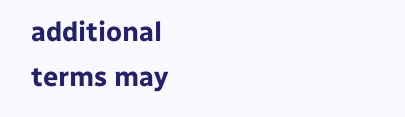additional terms may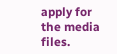apply for the media files.